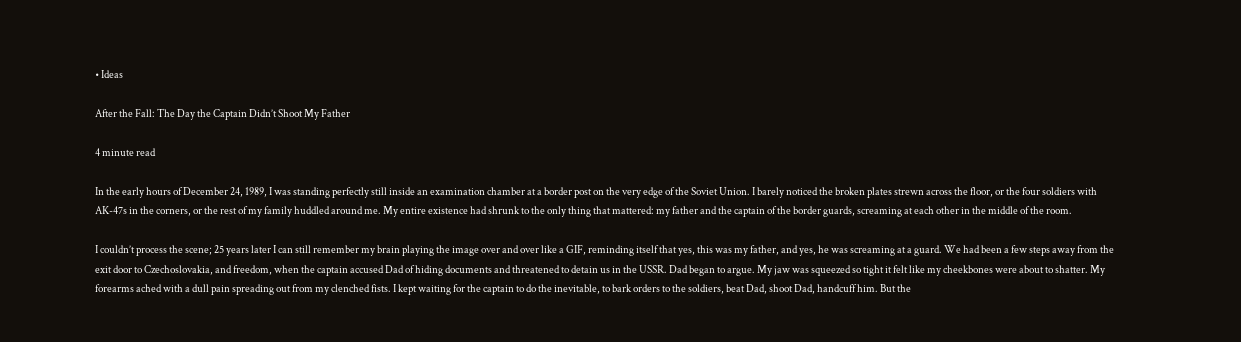• Ideas

After the Fall: The Day the Captain Didn’t Shoot My Father

4 minute read

In the early hours of December 24, 1989, I was standing perfectly still inside an examination chamber at a border post on the very edge of the Soviet Union. I barely noticed the broken plates strewn across the floor, or the four soldiers with AK-47s in the corners, or the rest of my family huddled around me. My entire existence had shrunk to the only thing that mattered: my father and the captain of the border guards, screaming at each other in the middle of the room.

I couldn’t process the scene; 25 years later I can still remember my brain playing the image over and over like a GIF, reminding itself that yes, this was my father, and yes, he was screaming at a guard. We had been a few steps away from the exit door to Czechoslovakia, and freedom, when the captain accused Dad of hiding documents and threatened to detain us in the USSR. Dad began to argue. My jaw was squeezed so tight it felt like my cheekbones were about to shatter. My forearms ached with a dull pain spreading out from my clenched fists. I kept waiting for the captain to do the inevitable, to bark orders to the soldiers, beat Dad, shoot Dad, handcuff him. But the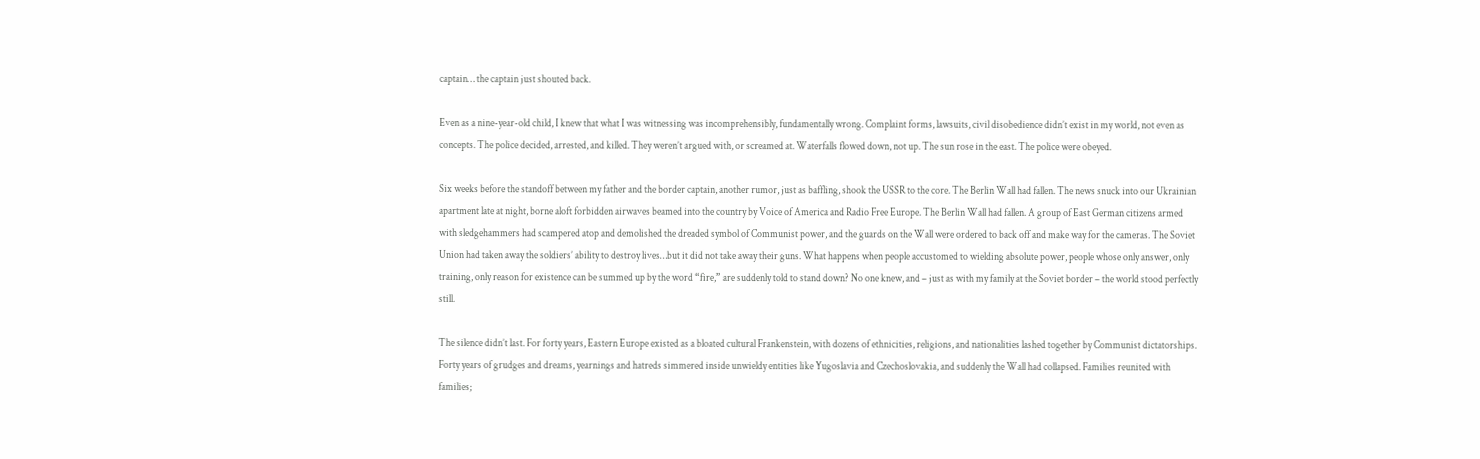captain… the captain just shouted back.

Even as a nine-year-old child, I knew that what I was witnessing was incomprehensibly, fundamentally wrong. Complaint forms, lawsuits, civil disobedience didn’t exist in my world, not even as concepts. The police decided, arrested, and killed. They weren’t argued with, or screamed at. Waterfalls flowed down, not up. The sun rose in the east. The police were obeyed.

Six weeks before the standoff between my father and the border captain, another rumor, just as baffling, shook the USSR to the core. The Berlin Wall had fallen. The news snuck into our Ukrainian apartment late at night, borne aloft forbidden airwaves beamed into the country by Voice of America and Radio Free Europe. The Berlin Wall had fallen. A group of East German citizens armed with sledgehammers had scampered atop and demolished the dreaded symbol of Communist power, and the guards on the Wall were ordered to back off and make way for the cameras. The Soviet Union had taken away the soldiers’ ability to destroy lives…but it did not take away their guns. What happens when people accustomed to wielding absolute power, people whose only answer, only training, only reason for existence can be summed up by the word “fire,” are suddenly told to stand down? No one knew, and – just as with my family at the Soviet border – the world stood perfectly still.

The silence didn’t last. For forty years, Eastern Europe existed as a bloated cultural Frankenstein, with dozens of ethnicities, religions, and nationalities lashed together by Communist dictatorships. Forty years of grudges and dreams, yearnings and hatreds simmered inside unwieldy entities like Yugoslavia and Czechoslovakia, and suddenly the Wall had collapsed. Families reunited with families;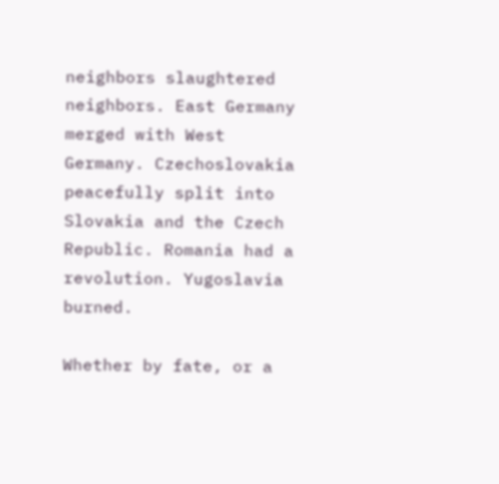neighbors slaughtered neighbors. East Germany merged with West Germany. Czechoslovakia peacefully split into Slovakia and the Czech Republic. Romania had a revolution. Yugoslavia burned.

Whether by fate, or a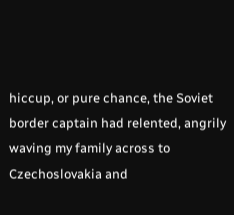hiccup, or pure chance, the Soviet border captain had relented, angrily waving my family across to Czechoslovakia and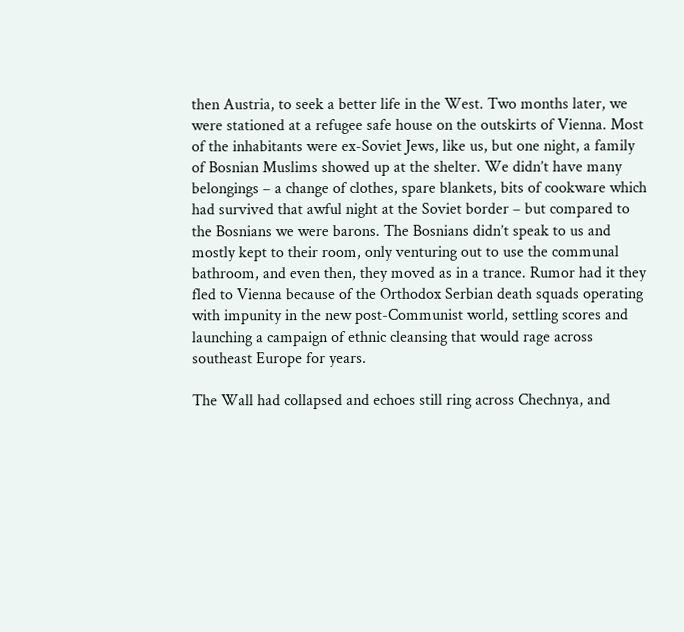then Austria, to seek a better life in the West. Two months later, we were stationed at a refugee safe house on the outskirts of Vienna. Most of the inhabitants were ex-Soviet Jews, like us, but one night, a family of Bosnian Muslims showed up at the shelter. We didn’t have many belongings – a change of clothes, spare blankets, bits of cookware which had survived that awful night at the Soviet border – but compared to the Bosnians we were barons. The Bosnians didn’t speak to us and mostly kept to their room, only venturing out to use the communal bathroom, and even then, they moved as in a trance. Rumor had it they fled to Vienna because of the Orthodox Serbian death squads operating with impunity in the new post-Communist world, settling scores and launching a campaign of ethnic cleansing that would rage across southeast Europe for years.

The Wall had collapsed and echoes still ring across Chechnya, and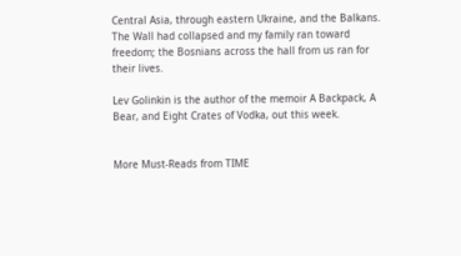Central Asia, through eastern Ukraine, and the Balkans. The Wall had collapsed and my family ran toward freedom; the Bosnians across the hall from us ran for their lives.

Lev Golinkin is the author of the memoir A Backpack, A Bear, and Eight Crates of Vodka, out this week.


More Must-Reads from TIME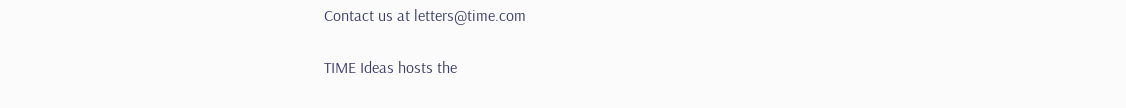Contact us at letters@time.com

TIME Ideas hosts the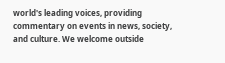world's leading voices, providing commentary on events in news, society, and culture. We welcome outside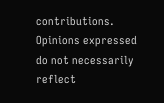contributions. Opinions expressed do not necessarily reflect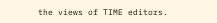the views of TIME editors.